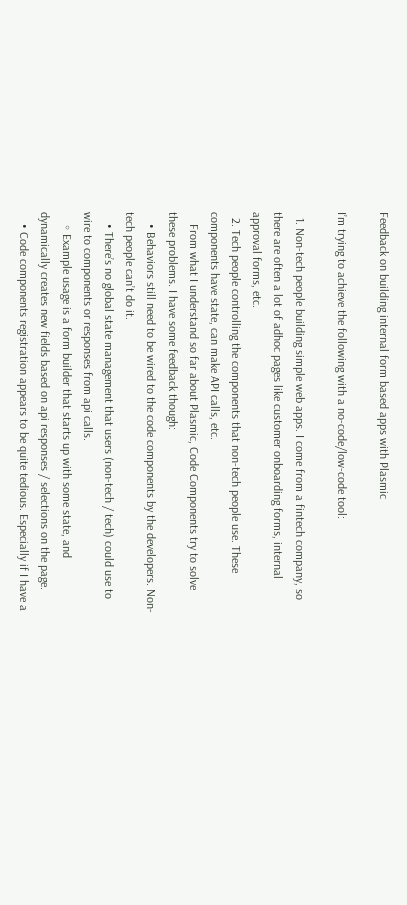Feedback on building internal form based apps with Plasmic

I’m trying to achieve the following with a no-code/low-code tool:

  1. Non-tech people building simple web apps. I come from a fintech company, so there are often a lot of adhoc pages like customer onboarding forms, internal approval forms, etc.
  2. Tech people controlling the components that non-tech people use. These components have state, can make API calls, etc.
    From what I understand so far about Plasmic, Code Components try to solve these problems. I have some feedback though:
    • Behaviors still need to be wired to the code components by the developers. Non-tech people can’t do it.
    • There’s no global state management that users (non-tech / tech) could use to wire to components or responses from api calls.
    ◦ Example usage is a form builder that starts up with some state, and dynamically creates new fields based on api responses / selections on the page.
    • Code components registration appears to be quite tedious. Especially if I have a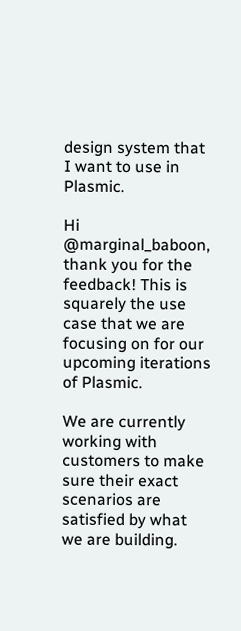design system that I want to use in Plasmic.

Hi @marginal_baboon, thank you for the feedback! This is squarely the use case that we are focusing on for our upcoming iterations of Plasmic.

We are currently working with customers to make sure their exact scenarios are satisfied by what we are building.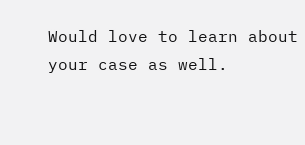Would love to learn about your case as well.